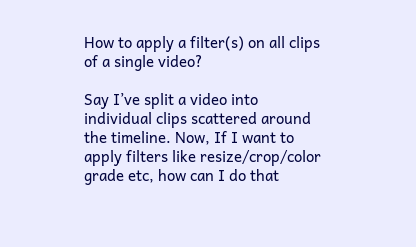How to apply a filter(s) on all clips of a single video?

Say I’ve split a video into individual clips scattered around the timeline. Now, If I want to apply filters like resize/crop/color grade etc, how can I do that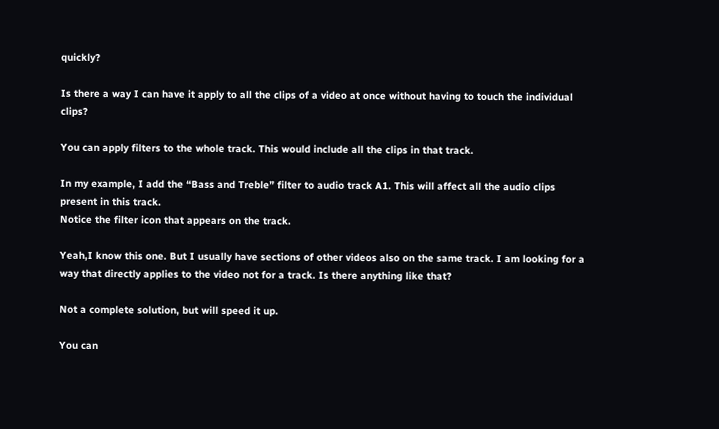quickly?

Is there a way I can have it apply to all the clips of a video at once without having to touch the individual clips?

You can apply filters to the whole track. This would include all the clips in that track.

In my example, I add the “Bass and Treble” filter to audio track A1. This will affect all the audio clips present in this track.
Notice the filter icon that appears on the track.

Yeah,I know this one. But I usually have sections of other videos also on the same track. I am looking for a way that directly applies to the video not for a track. Is there anything like that?

Not a complete solution, but will speed it up.

You can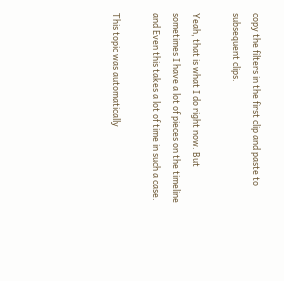copy the filters in the first clip and paste to subsequent clips.

Yeah, that is what I do right now. But sometimes I have a lot of pieces on the timeline and Even this takes a lot of time in such a case.

This topic was automatically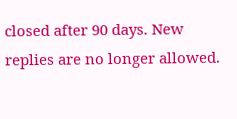closed after 90 days. New replies are no longer allowed.